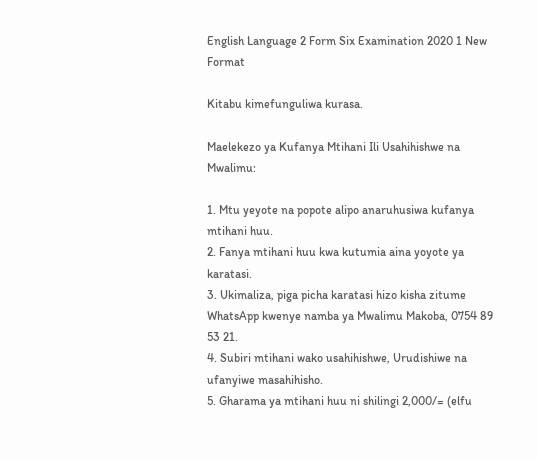English Language 2 Form Six Examination 2020 1 New Format

Kitabu kimefunguliwa kurasa.

Maelekezo ya Kufanya Mtihani Ili Usahihishwe na Mwalimu:

1. Mtu yeyote na popote alipo anaruhusiwa kufanya mtihani huu.
2. Fanya mtihani huu kwa kutumia aina yoyote ya karatasi.
3. Ukimaliza, piga picha karatasi hizo kisha zitume WhatsApp kwenye namba ya Mwalimu Makoba, 0754 89 53 21.
4. Subiri mtihani wako usahihishwe, Urudishiwe na ufanyiwe masahihisho.
5. Gharama ya mtihani huu ni shilingi 2,000/= (elfu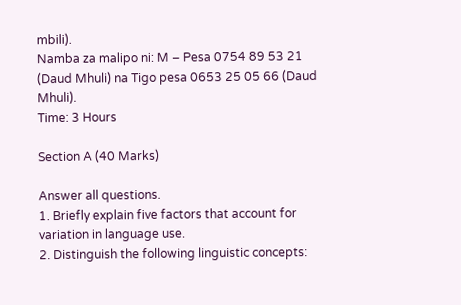mbili).
Namba za malipo ni: M – Pesa 0754 89 53 21 (Daud Mhuli) na Tigo pesa 0653 25 05 66 (Daud Mhuli).
Time: 3 Hours

Section A (40 Marks)

Answer all questions.
1. Briefly explain five factors that account for variation in language use.
2. Distinguish the following linguistic concepts: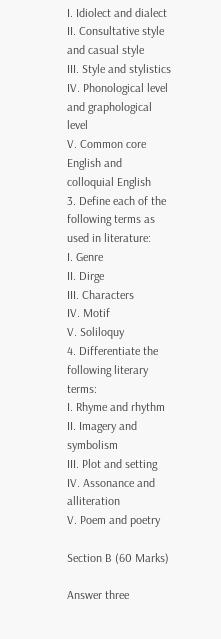I. Idiolect and dialect
II. Consultative style and casual style
III. Style and stylistics
IV. Phonological level and graphological level
V. Common core English and colloquial English
3. Define each of the following terms as used in literature:
I. Genre
II. Dirge
III. Characters
IV. Motif
V. Soliloquy
4. Differentiate the following literary terms:
I. Rhyme and rhythm
II. Imagery and symbolism
III. Plot and setting
IV. Assonance and alliteration
V. Poem and poetry

Section B (60 Marks)

Answer three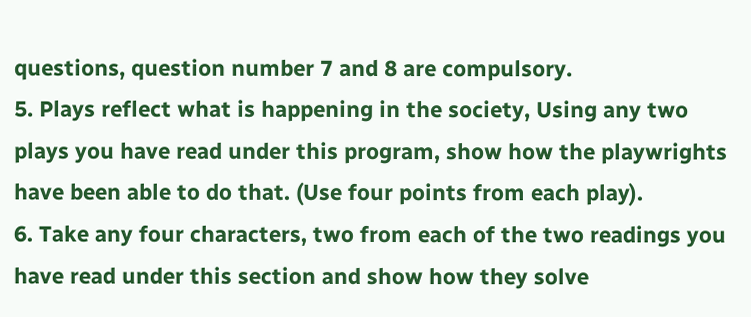questions, question number 7 and 8 are compulsory.
5. Plays reflect what is happening in the society, Using any two plays you have read under this program, show how the playwrights have been able to do that. (Use four points from each play).
6. Take any four characters, two from each of the two readings you have read under this section and show how they solve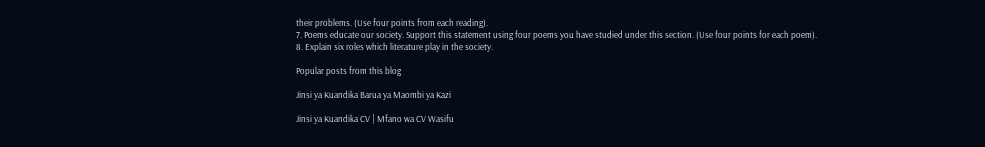their problems. (Use four points from each reading).
7. Poems educate our society. Support this statement using four poems you have studied under this section. (Use four points for each poem).
8. Explain six roles which literature play in the society.

Popular posts from this blog

Jinsi ya Kuandika Barua ya Maombi ya Kazi

Jinsi ya Kuandika CV | Mfano wa CV Wasifu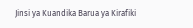Jinsi ya Kuandika Barua ya Kirafiki